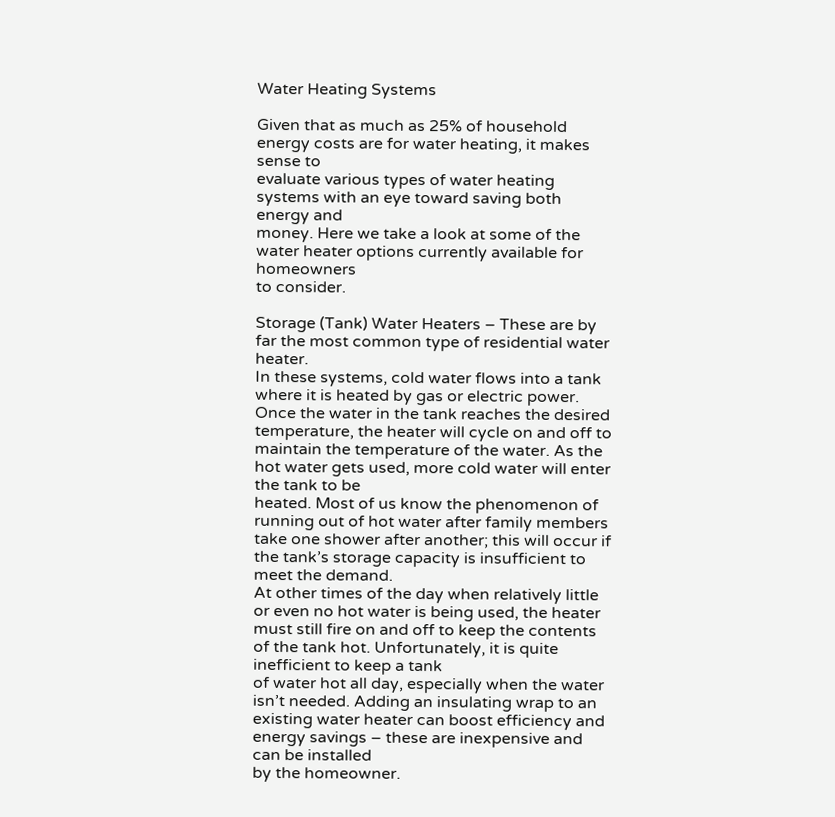Water Heating Systems

Given that as much as 25% of household energy costs are for water heating, it makes sense to
evaluate various types of water heating systems with an eye toward saving both energy and
money. Here we take a look at some of the water heater options currently available for homeowners
to consider.

Storage (Tank) Water Heaters – These are by far the most common type of residential water heater.
In these systems, cold water flows into a tank where it is heated by gas or electric power. Once the water in the tank reaches the desired temperature, the heater will cycle on and off to maintain the temperature of the water. As the hot water gets used, more cold water will enter the tank to be
heated. Most of us know the phenomenon of running out of hot water after family members take one shower after another; this will occur if the tank’s storage capacity is insufficient to meet the demand.
At other times of the day when relatively little or even no hot water is being used, the heater must still fire on and off to keep the contents of the tank hot. Unfortunately, it is quite inefficient to keep a tank
of water hot all day, especially when the water isn’t needed. Adding an insulating wrap to an existing water heater can boost efficiency and energy savings – these are inexpensive and can be installed
by the homeowner.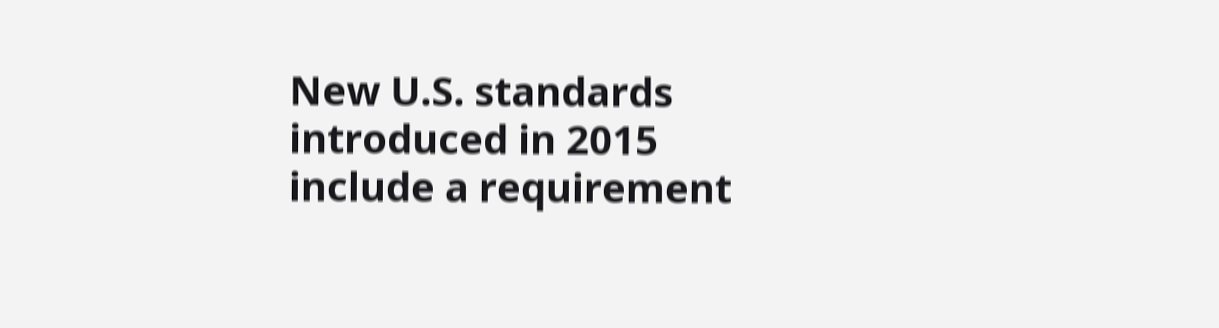New U.S. standards introduced in 2015 include a requirement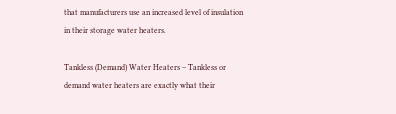that manufacturers use an increased level of insulation in their storage water heaters.

Tankless (Demand) Water Heaters – Tankless or demand water heaters are exactly what their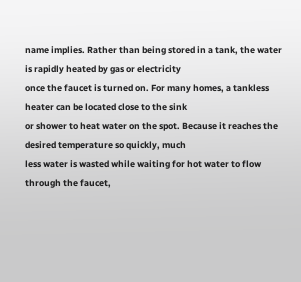name implies. Rather than being stored in a tank, the water is rapidly heated by gas or electricity
once the faucet is turned on. For many homes, a tankless heater can be located close to the sink
or shower to heat water on the spot. Because it reaches the desired temperature so quickly, much
less water is wasted while waiting for hot water to flow through the faucet,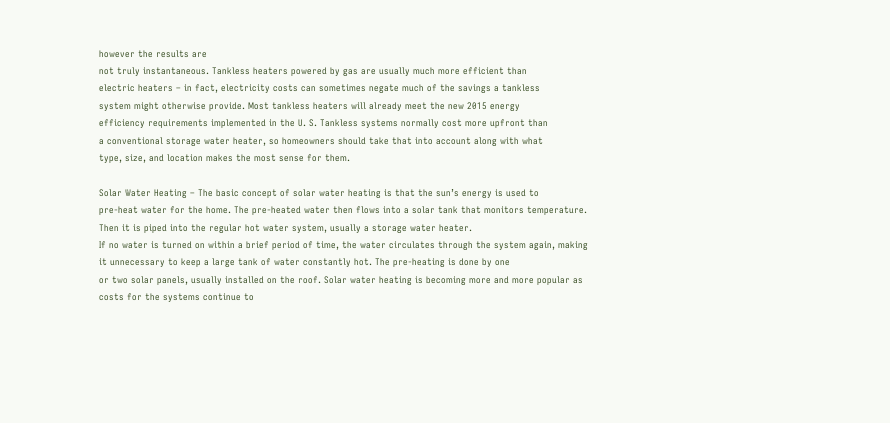however the results are
not truly instantaneous. Tankless heaters powered by gas are usually much more efficient than
electric heaters – in fact, electricity costs can sometimes negate much of the savings a tankless
system might otherwise provide. Most tankless heaters will already meet the new 2015 energy
efficiency requirements implemented in the U. S. Tankless systems normally cost more upfront than
a conventional storage water heater, so homeowners should take that into account along with what
type, size, and location makes the most sense for them.

Solar Water Heating – The basic concept of solar water heating is that the sun’s energy is used to
pre-heat water for the home. The pre-heated water then flows into a solar tank that monitors temperature. Then it is piped into the regular hot water system, usually a storage water heater.
If no water is turned on within a brief period of time, the water circulates through the system again, making it unnecessary to keep a large tank of water constantly hot. The pre-heating is done by one
or two solar panels, usually installed on the roof. Solar water heating is becoming more and more popular as costs for the systems continue to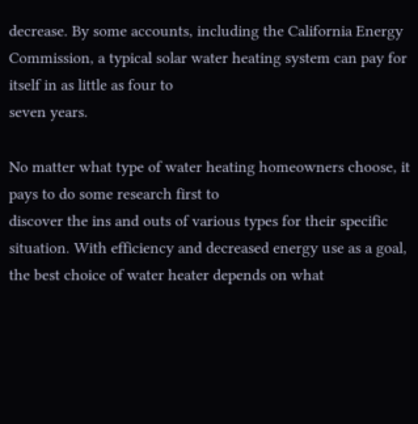decrease. By some accounts, including the California Energy Commission, a typical solar water heating system can pay for itself in as little as four to
seven years.

No matter what type of water heating homeowners choose, it pays to do some research first to
discover the ins and outs of various types for their specific situation. With efficiency and decreased energy use as a goal, the best choice of water heater depends on what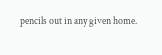pencils out in any given home.